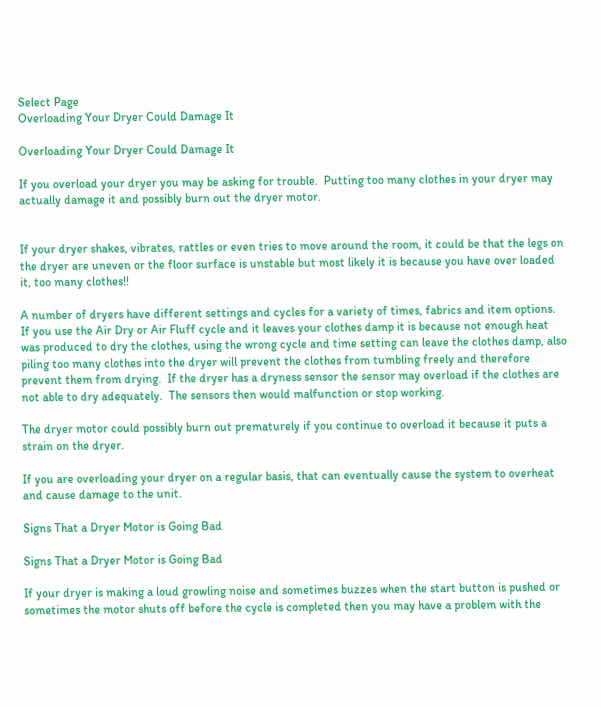Select Page
Overloading Your Dryer Could Damage It

Overloading Your Dryer Could Damage It

If you overload your dryer you may be asking for trouble.  Putting too many clothes in your dryer may actually damage it and possibly burn out the dryer motor.


If your dryer shakes, vibrates, rattles or even tries to move around the room, it could be that the legs on the dryer are uneven or the floor surface is unstable but most likely it is because you have over loaded it, too many clothes!!

A number of dryers have different settings and cycles for a variety of times, fabrics and item options.  If you use the Air Dry or Air Fluff cycle and it leaves your clothes damp it is because not enough heat was produced to dry the clothes, using the wrong cycle and time setting can leave the clothes damp, also piling too many clothes into the dryer will prevent the clothes from tumbling freely and therefore prevent them from drying.  If the dryer has a dryness sensor the sensor may overload if the clothes are not able to dry adequately.  The sensors then would malfunction or stop working.

The dryer motor could possibly burn out prematurely if you continue to overload it because it puts a strain on the dryer.

If you are overloading your dryer on a regular basis, that can eventually cause the system to overheat and cause damage to the unit.

Signs That a Dryer Motor is Going Bad

Signs That a Dryer Motor is Going Bad

If your dryer is making a loud growling noise and sometimes buzzes when the start button is pushed or sometimes the motor shuts off before the cycle is completed then you may have a problem with the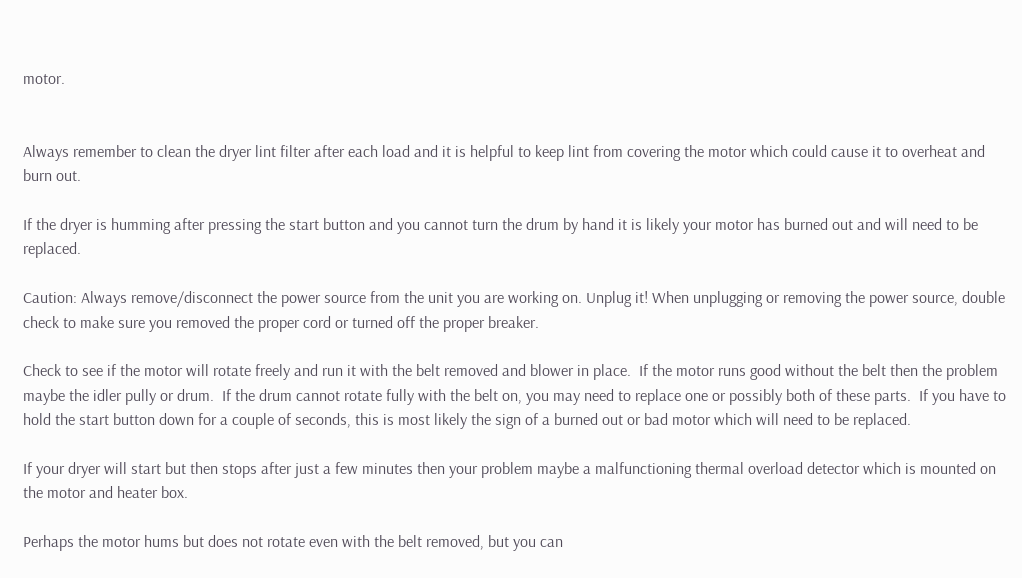motor.


Always remember to clean the dryer lint filter after each load and it is helpful to keep lint from covering the motor which could cause it to overheat and burn out.

If the dryer is humming after pressing the start button and you cannot turn the drum by hand it is likely your motor has burned out and will need to be replaced.

Caution: Always remove/disconnect the power source from the unit you are working on. Unplug it! When unplugging or removing the power source, double check to make sure you removed the proper cord or turned off the proper breaker.

Check to see if the motor will rotate freely and run it with the belt removed and blower in place.  If the motor runs good without the belt then the problem maybe the idler pully or drum.  If the drum cannot rotate fully with the belt on, you may need to replace one or possibly both of these parts.  If you have to hold the start button down for a couple of seconds, this is most likely the sign of a burned out or bad motor which will need to be replaced.

If your dryer will start but then stops after just a few minutes then your problem maybe a malfunctioning thermal overload detector which is mounted on the motor and heater box.

Perhaps the motor hums but does not rotate even with the belt removed, but you can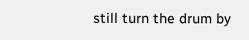still turn the drum by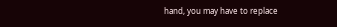hand, you may have to replace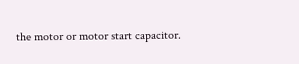the motor or motor start capacitor.